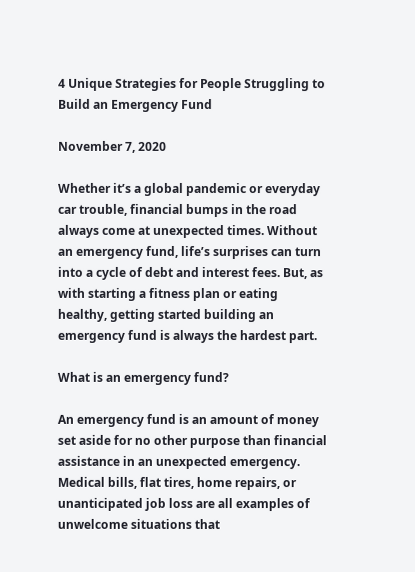4 Unique Strategies for People Struggling to Build an Emergency Fund

November 7, 2020

Whether it’s a global pandemic or everyday car trouble, financial bumps in the road always come at unexpected times. Without an emergency fund, life’s surprises can turn into a cycle of debt and interest fees. But, as with starting a fitness plan or eating healthy, getting started building an emergency fund is always the hardest part.

What is an emergency fund?

An emergency fund is an amount of money set aside for no other purpose than financial assistance in an unexpected emergency. Medical bills, flat tires, home repairs, or unanticipated job loss are all examples of unwelcome situations that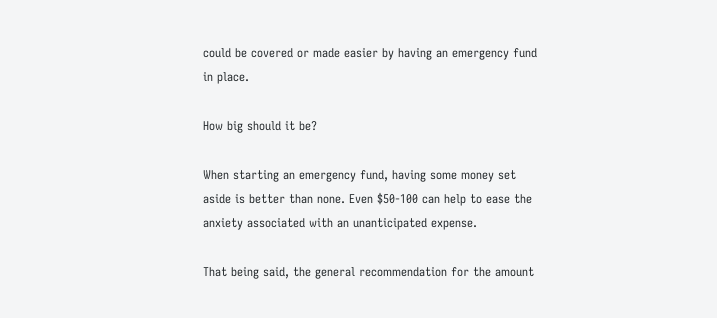could be covered or made easier by having an emergency fund in place.

How big should it be?

When starting an emergency fund, having some money set aside is better than none. Even $50-100 can help to ease the anxiety associated with an unanticipated expense.

That being said, the general recommendation for the amount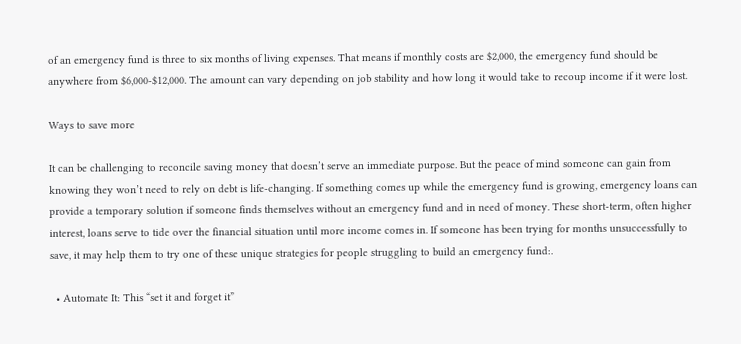of an emergency fund is three to six months of living expenses. That means if monthly costs are $2,000, the emergency fund should be anywhere from $6,000-$12,000. The amount can vary depending on job stability and how long it would take to recoup income if it were lost.

Ways to save more

It can be challenging to reconcile saving money that doesn’t serve an immediate purpose. But the peace of mind someone can gain from knowing they won’t need to rely on debt is life-changing. If something comes up while the emergency fund is growing, emergency loans can provide a temporary solution if someone finds themselves without an emergency fund and in need of money. These short-term, often higher interest, loans serve to tide over the financial situation until more income comes in. If someone has been trying for months unsuccessfully to save, it may help them to try one of these unique strategies for people struggling to build an emergency fund:.

  • Automate It: This “set it and forget it”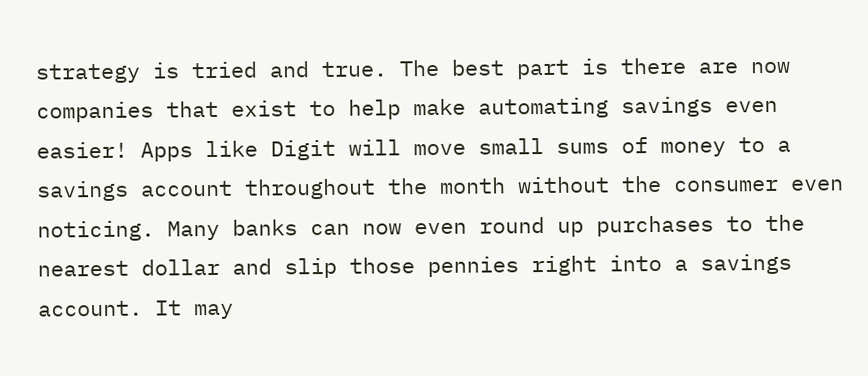strategy is tried and true. The best part is there are now companies that exist to help make automating savings even easier! Apps like Digit will move small sums of money to a savings account throughout the month without the consumer even noticing. Many banks can now even round up purchases to the nearest dollar and slip those pennies right into a savings account. It may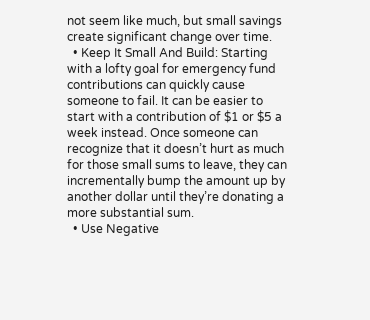not seem like much, but small savings create significant change over time.
  • Keep It Small And Build: Starting with a lofty goal for emergency fund contributions can quickly cause someone to fail. It can be easier to start with a contribution of $1 or $5 a week instead. Once someone can recognize that it doesn’t hurt as much for those small sums to leave, they can incrementally bump the amount up by another dollar until they’re donating a more substantial sum.
  • Use Negative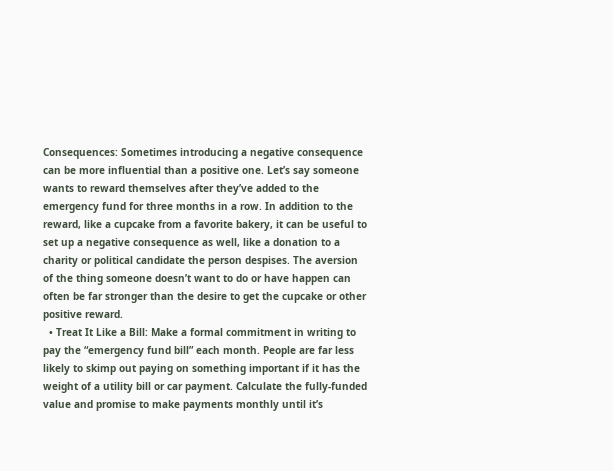Consequences: Sometimes introducing a negative consequence can be more influential than a positive one. Let’s say someone wants to reward themselves after they’ve added to the emergency fund for three months in a row. In addition to the reward, like a cupcake from a favorite bakery, it can be useful to set up a negative consequence as well, like a donation to a charity or political candidate the person despises. The aversion of the thing someone doesn’t want to do or have happen can often be far stronger than the desire to get the cupcake or other positive reward.
  • Treat It Like a Bill: Make a formal commitment in writing to pay the “emergency fund bill” each month. People are far less likely to skimp out paying on something important if it has the weight of a utility bill or car payment. Calculate the fully-funded value and promise to make payments monthly until it’s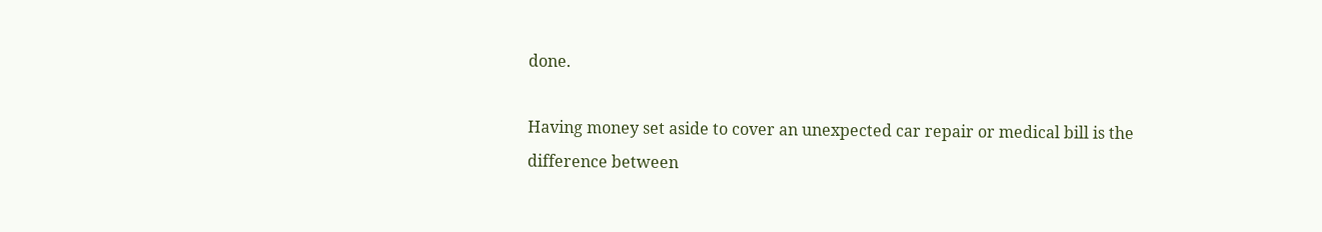done.

Having money set aside to cover an unexpected car repair or medical bill is the difference between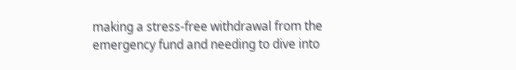making a stress-free withdrawal from the emergency fund and needing to dive into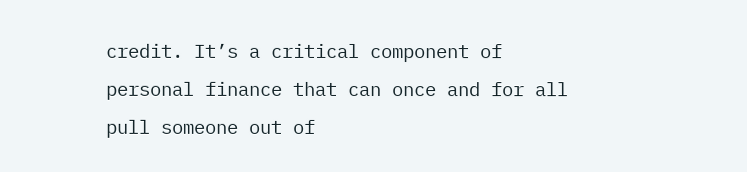credit. It’s a critical component of personal finance that can once and for all pull someone out of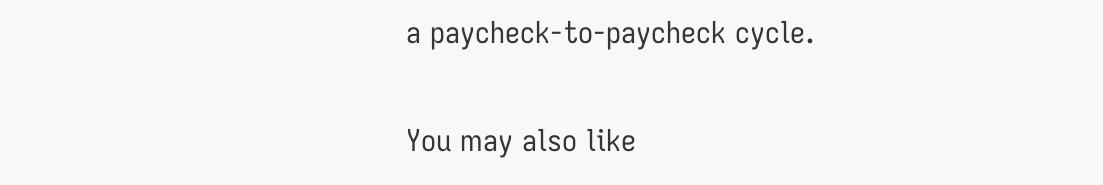a paycheck-to-paycheck cycle.

You may also like